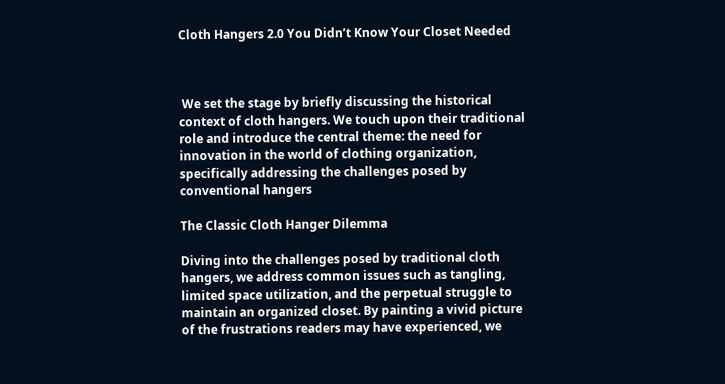Cloth Hangers 2.0 You Didn’t Know Your Closet Needed



 We set the stage by briefly discussing the historical context of cloth hangers. We touch upon their traditional role and introduce the central theme: the need for innovation in the world of clothing organization, specifically addressing the challenges posed by conventional hangers

The Classic Cloth Hanger Dilemma

Diving into the challenges posed by traditional cloth hangers, we address common issues such as tangling, limited space utilization, and the perpetual struggle to maintain an organized closet. By painting a vivid picture of the frustrations readers may have experienced, we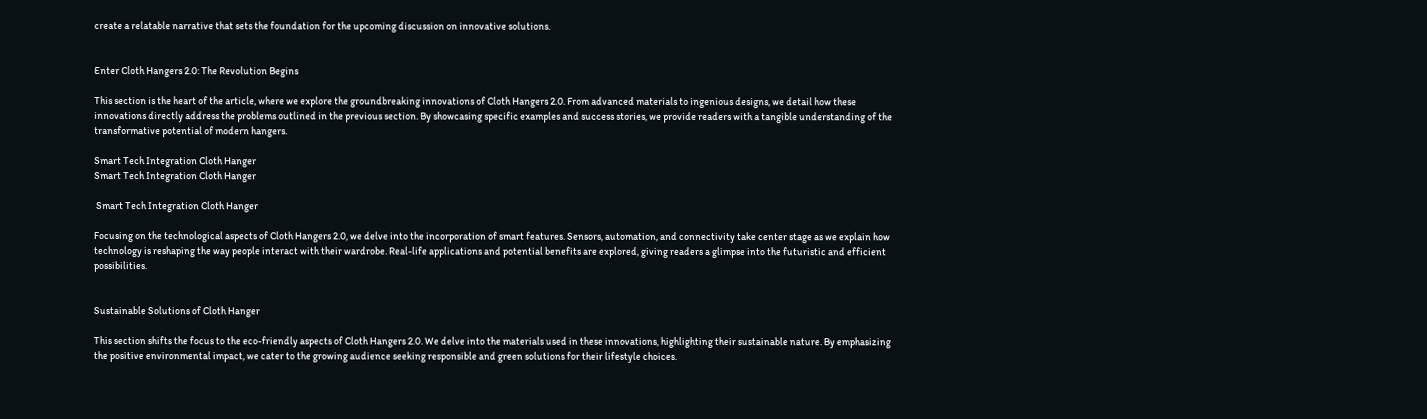create a relatable narrative that sets the foundation for the upcoming discussion on innovative solutions.


Enter Cloth Hangers 2.0: The Revolution Begins

This section is the heart of the article, where we explore the groundbreaking innovations of Cloth Hangers 2.0. From advanced materials to ingenious designs, we detail how these innovations directly address the problems outlined in the previous section. By showcasing specific examples and success stories, we provide readers with a tangible understanding of the transformative potential of modern hangers.

Smart Tech Integration Cloth Hanger
Smart Tech Integration Cloth Hanger

 Smart Tech Integration Cloth Hanger

Focusing on the technological aspects of Cloth Hangers 2.0, we delve into the incorporation of smart features. Sensors, automation, and connectivity take center stage as we explain how technology is reshaping the way people interact with their wardrobe. Real-life applications and potential benefits are explored, giving readers a glimpse into the futuristic and efficient possibilities.


Sustainable Solutions of Cloth Hanger

This section shifts the focus to the eco-friendly aspects of Cloth Hangers 2.0. We delve into the materials used in these innovations, highlighting their sustainable nature. By emphasizing the positive environmental impact, we cater to the growing audience seeking responsible and green solutions for their lifestyle choices.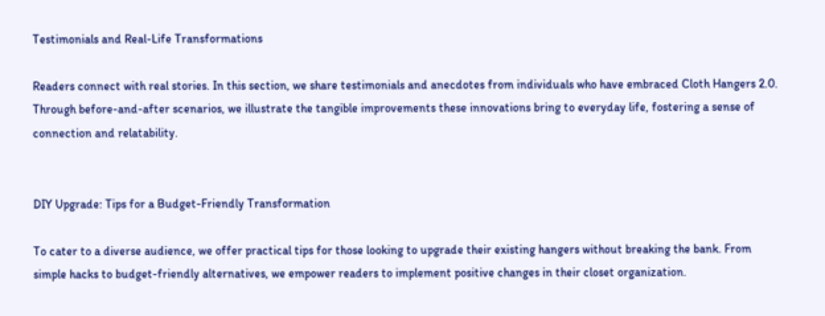Testimonials and Real-Life Transformations

Readers connect with real stories. In this section, we share testimonials and anecdotes from individuals who have embraced Cloth Hangers 2.0. Through before-and-after scenarios, we illustrate the tangible improvements these innovations bring to everyday life, fostering a sense of connection and relatability.


DIY Upgrade: Tips for a Budget-Friendly Transformation

To cater to a diverse audience, we offer practical tips for those looking to upgrade their existing hangers without breaking the bank. From simple hacks to budget-friendly alternatives, we empower readers to implement positive changes in their closet organization.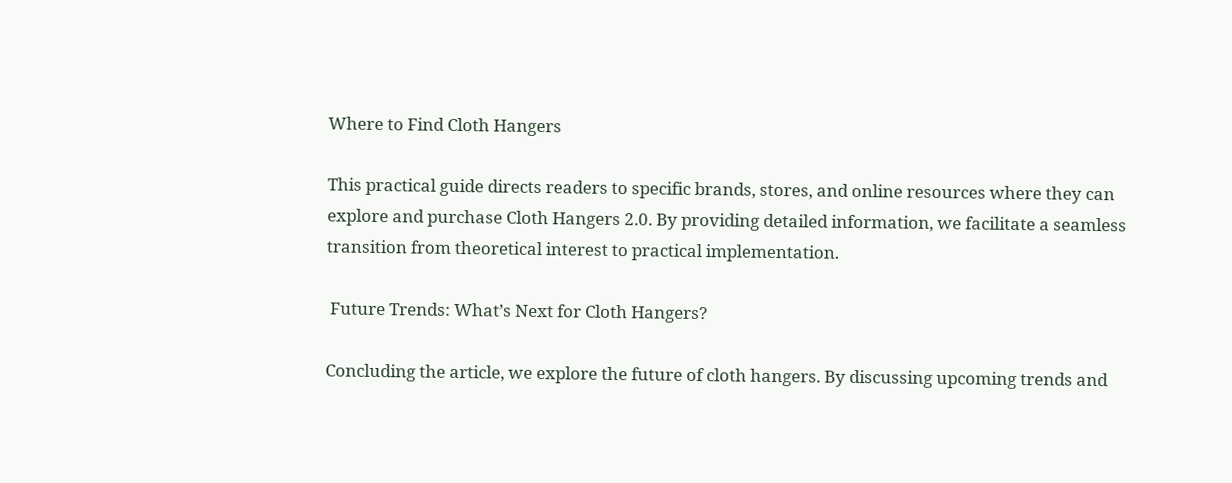Where to Find Cloth Hangers

This practical guide directs readers to specific brands, stores, and online resources where they can explore and purchase Cloth Hangers 2.0. By providing detailed information, we facilitate a seamless transition from theoretical interest to practical implementation.

 Future Trends: What’s Next for Cloth Hangers?

Concluding the article, we explore the future of cloth hangers. By discussing upcoming trends and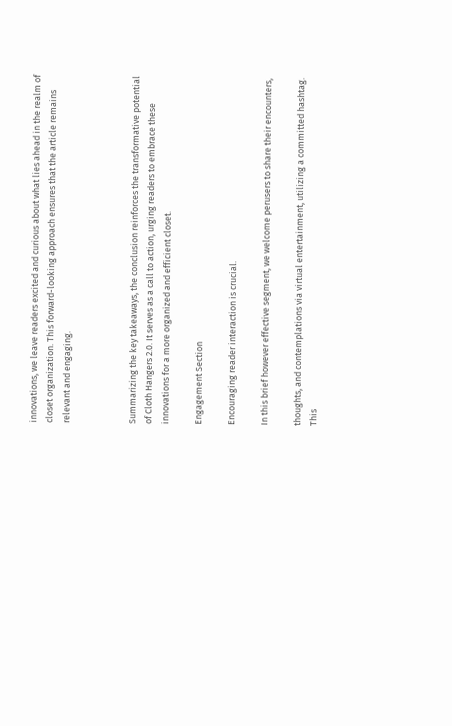innovations, we leave readers excited and curious about what lies ahead in the realm of closet organization. This forward-looking approach ensures that the article remains relevant and engaging.



Summarizing the key takeaways, the conclusion reinforces the transformative potential of Cloth Hangers 2.0. It serves as a call to action, urging readers to embrace these innovations for a more organized and efficient closet.

Engagement Section

Encouraging reader interaction is crucial.

In this brief however effective segment, we welcome perusers to share their encounters,

thoughts, and contemplations via virtual entertainment, utilizing a committed hashtag. This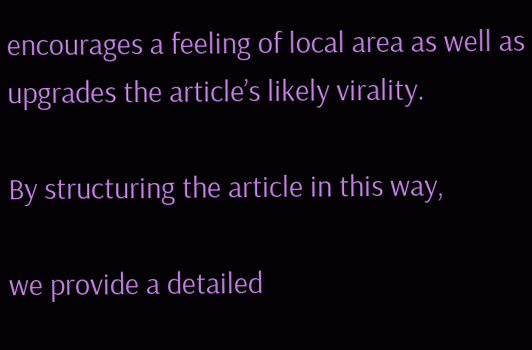encourages a feeling of local area as well as upgrades the article’s likely virality.

By structuring the article in this way,

we provide a detailed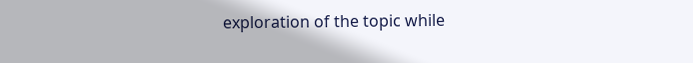exploration of the topic while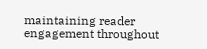maintaining reader engagement throughout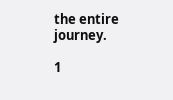the entire journey.

1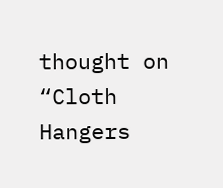thought on “Cloth Hangers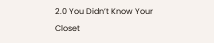2.0 You Didn’t Know Your Closet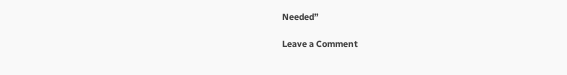Needed”

Leave a Comment